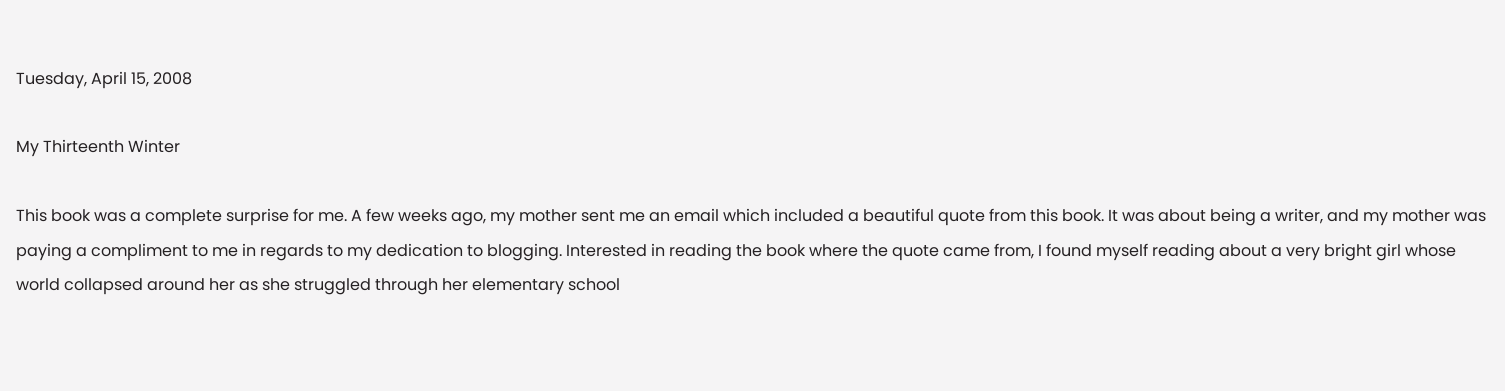Tuesday, April 15, 2008

My Thirteenth Winter

This book was a complete surprise for me. A few weeks ago, my mother sent me an email which included a beautiful quote from this book. It was about being a writer, and my mother was paying a compliment to me in regards to my dedication to blogging. Interested in reading the book where the quote came from, I found myself reading about a very bright girl whose world collapsed around her as she struggled through her elementary school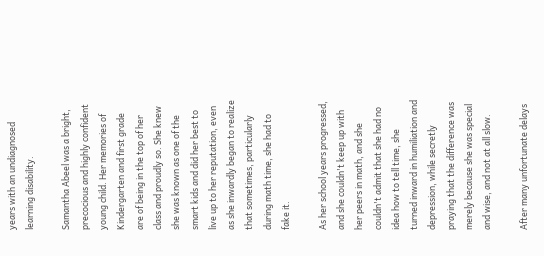years with an undiagnosed learning disability.

Samantha Abeel was a bright, precocious and highly confident young child. Her memories of Kindergarten and first grade are of being in the top of her class and proudly so. She knew she was known as one of the smart kids and did her best to live up to her reputation, even as she inwardly began to realize that sometimes, particularly during math time, she had to fake it.

As her school years progressed, and she couldn't keep up with her peers in math, and she couldn't admit that she had no idea how to tell time, she turned inward in humiliation and depression, while secretly praying that the difference was merely because she was special and wise, and not at all slow.

After many unfortunate delays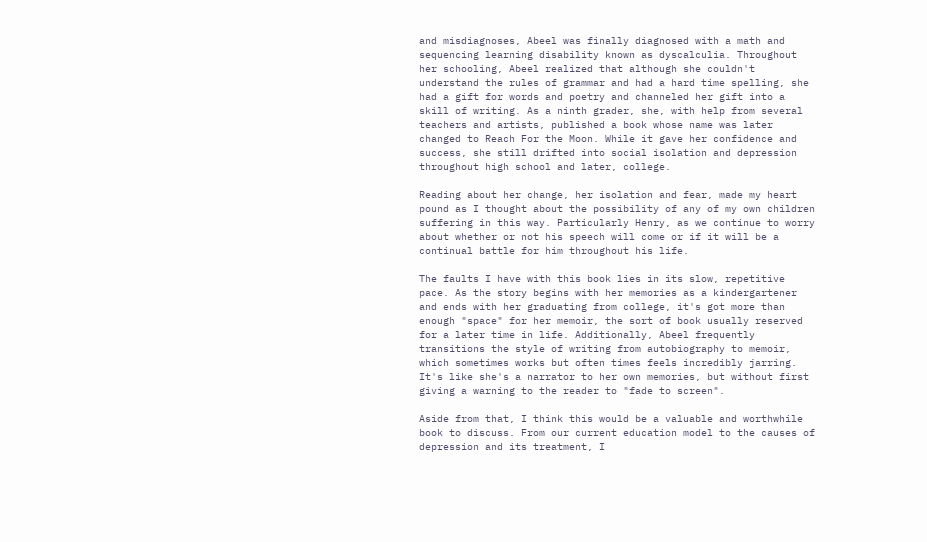and misdiagnoses, Abeel was finally diagnosed with a math and sequencing learning disability known as dyscalculia. Throughout her schooling, Abeel realized that although she couldn't understand the rules of grammar and had a hard time spelling, she had a gift for words and poetry and channeled her gift into a skill of writing. As a ninth grader, she, with help from several teachers and artists, published a book whose name was later changed to Reach For the Moon. While it gave her confidence and success, she still drifted into social isolation and depression throughout high school and later, college.

Reading about her change, her isolation and fear, made my heart pound as I thought about the possibility of any of my own children suffering in this way. Particularly Henry, as we continue to worry about whether or not his speech will come or if it will be a continual battle for him throughout his life.

The faults I have with this book lies in its slow, repetitive pace. As the story begins with her memories as a kindergartener and ends with her graduating from college, it's got more than enough "space" for her memoir, the sort of book usually reserved for a later time in life. Additionally, Abeel frequently transitions the style of writing from autobiography to memoir, which sometimes works but often times feels incredibly jarring. It's like she's a narrator to her own memories, but without first giving a warning to the reader to "fade to screen".

Aside from that, I think this would be a valuable and worthwhile book to discuss. From our current education model to the causes of depression and its treatment, I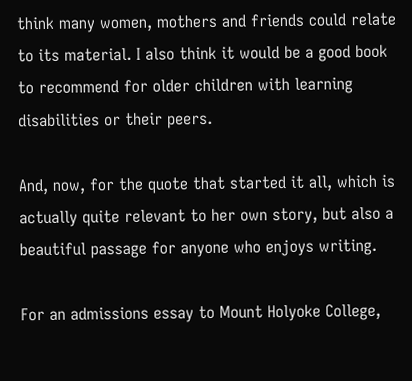think many women, mothers and friends could relate to its material. I also think it would be a good book to recommend for older children with learning disabilities or their peers.

And, now, for the quote that started it all, which is actually quite relevant to her own story, but also a beautiful passage for anyone who enjoys writing.

For an admissions essay to Mount Holyoke College,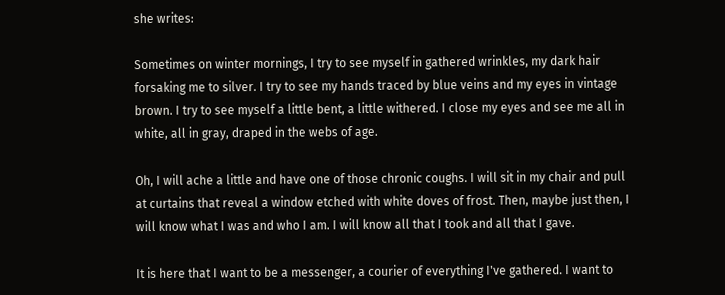she writes:

Sometimes on winter mornings, I try to see myself in gathered wrinkles, my dark hair forsaking me to silver. I try to see my hands traced by blue veins and my eyes in vintage brown. I try to see myself a little bent, a little withered. I close my eyes and see me all in white, all in gray, draped in the webs of age.

Oh, I will ache a little and have one of those chronic coughs. I will sit in my chair and pull at curtains that reveal a window etched with white doves of frost. Then, maybe just then, I will know what I was and who I am. I will know all that I took and all that I gave.

It is here that I want to be a messenger, a courier of everything I've gathered. I want to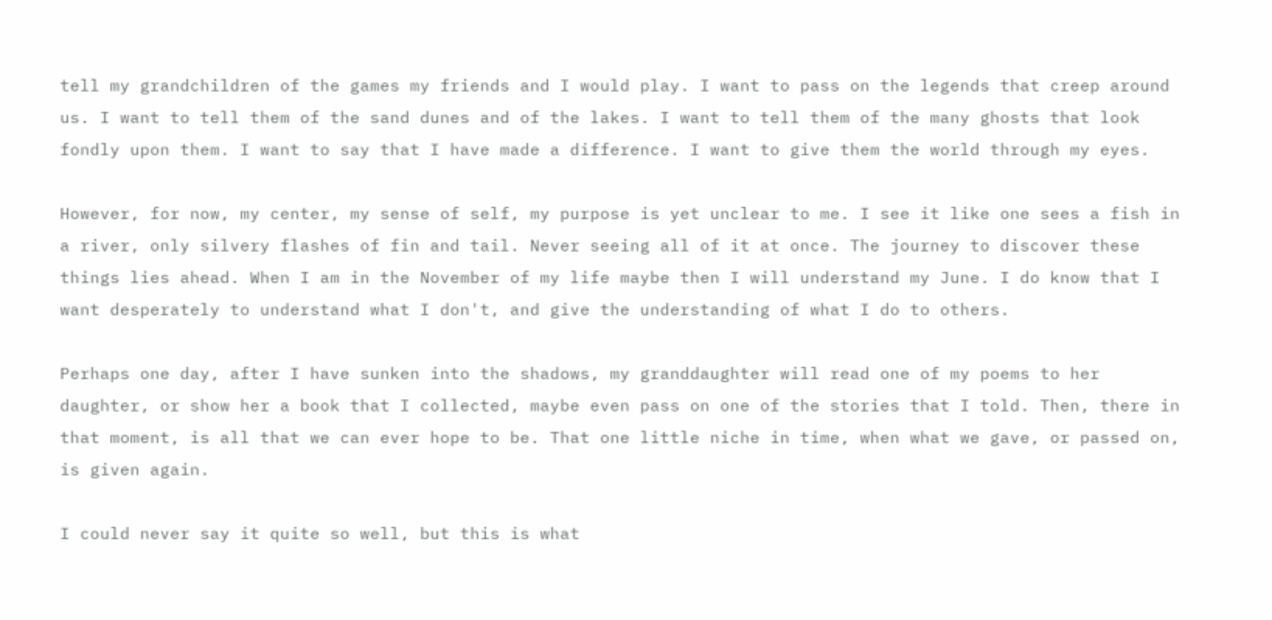tell my grandchildren of the games my friends and I would play. I want to pass on the legends that creep around us. I want to tell them of the sand dunes and of the lakes. I want to tell them of the many ghosts that look fondly upon them. I want to say that I have made a difference. I want to give them the world through my eyes.

However, for now, my center, my sense of self, my purpose is yet unclear to me. I see it like one sees a fish in a river, only silvery flashes of fin and tail. Never seeing all of it at once. The journey to discover these things lies ahead. When I am in the November of my life maybe then I will understand my June. I do know that I want desperately to understand what I don't, and give the understanding of what I do to others.

Perhaps one day, after I have sunken into the shadows, my granddaughter will read one of my poems to her daughter, or show her a book that I collected, maybe even pass on one of the stories that I told. Then, there in that moment, is all that we can ever hope to be. That one little niche in time, when what we gave, or passed on, is given again.

I could never say it quite so well, but this is what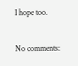I hope too.

No comments: